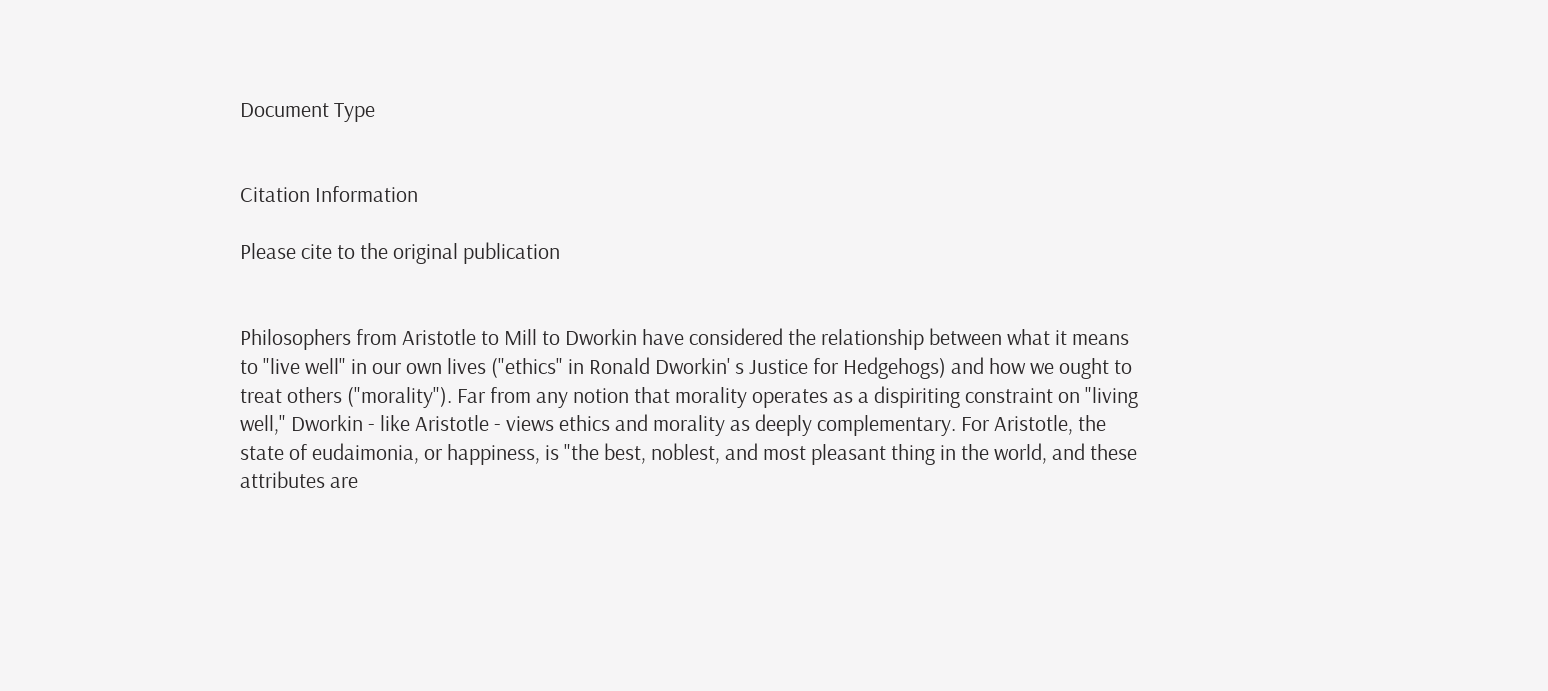Document Type


Citation Information

Please cite to the original publication


Philosophers from Aristotle to Mill to Dworkin have considered the relationship between what it means to "live well" in our own lives ("ethics" in Ronald Dworkin' s Justice for Hedgehogs) and how we ought to treat others ("morality"). Far from any notion that morality operates as a dispiriting constraint on "living well," Dworkin - like Aristotle - views ethics and morality as deeply complementary. For Aristotle, the state of eudaimonia, or happiness, is "the best, noblest, and most pleasant thing in the world, and these attributes are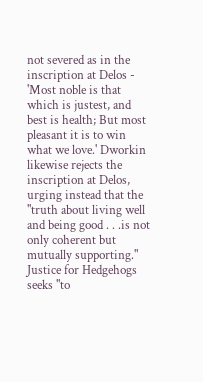not severed as in the inscription at Delos - 'Most noble is that which is justest, and best is health; But most pleasant it is to win what we love.' Dworkin likewise rejects the inscription at Delos, urging instead that the "truth about living well and being good . . .is not only coherent but mutually supporting." Justice for Hedgehogs seeks "to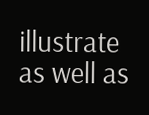illustrate as well as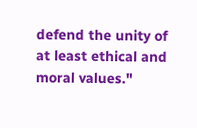defend the unity of at least ethical and moral values."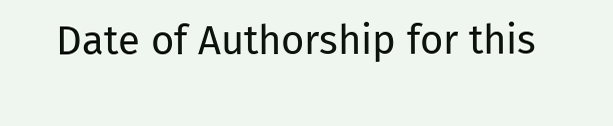Date of Authorship for this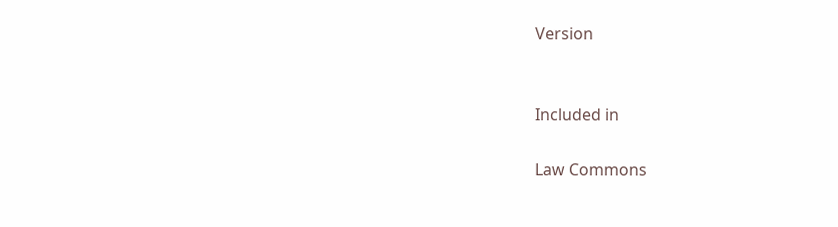Version


Included in

Law Commons